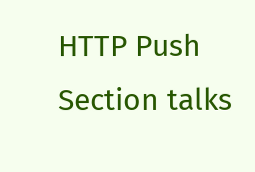HTTP Push Section talks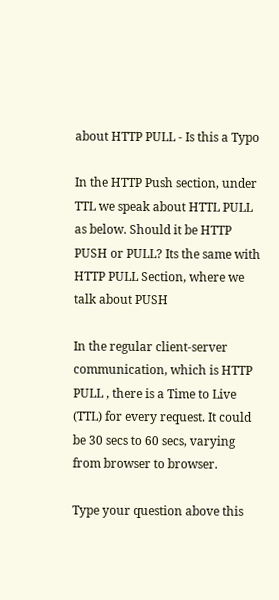about HTTP PULL - Is this a Typo

In the HTTP Push section, under TTL we speak about HTTL PULL as below. Should it be HTTP PUSH or PULL? Its the same with HTTP PULL Section, where we talk about PUSH

In the regular client-server communication, which is HTTP PULL , there is a Time to Live (TTL) for every request. It could be 30 secs to 60 secs, varying from browser to browser.

Type your question above this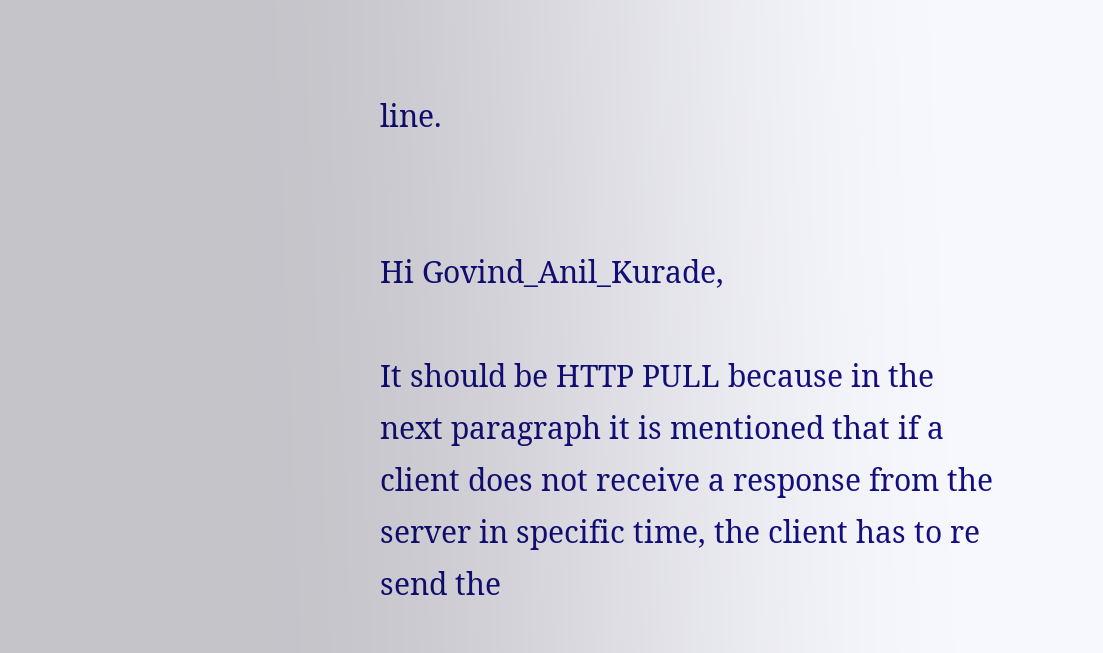line.


Hi Govind_Anil_Kurade,

It should be HTTP PULL because in the next paragraph it is mentioned that if a client does not receive a response from the server in specific time, the client has to re send the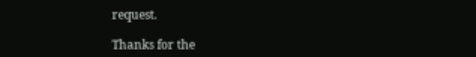request.

Thanks for the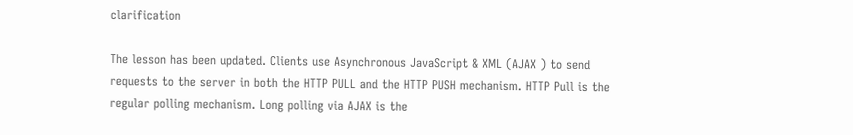clarification

The lesson has been updated. Clients use Asynchronous JavaScript & XML (AJAX ) to send requests to the server in both the HTTP PULL and the HTTP PUSH mechanism. HTTP Pull is the regular polling mechanism. Long polling via AJAX is the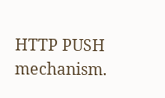HTTP PUSH mechanism.